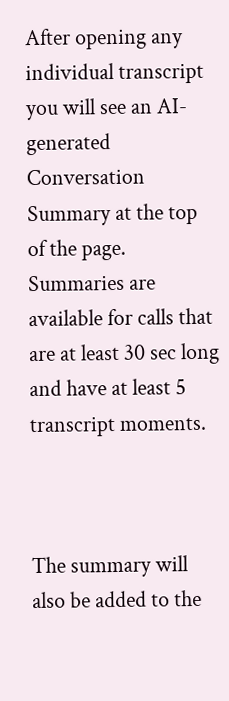After opening any individual transcript you will see an AI-generated Conversation Summary at the top  of the page. Summaries are available for calls that are at least 30 sec long and have at least 5 transcript moments.



The summary will also be added to the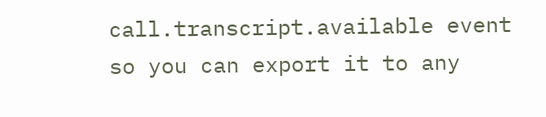call.transcript.available event so you can export it to any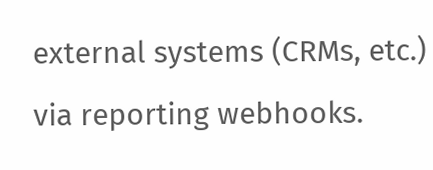external systems (CRMs, etc.) via reporting webhooks.